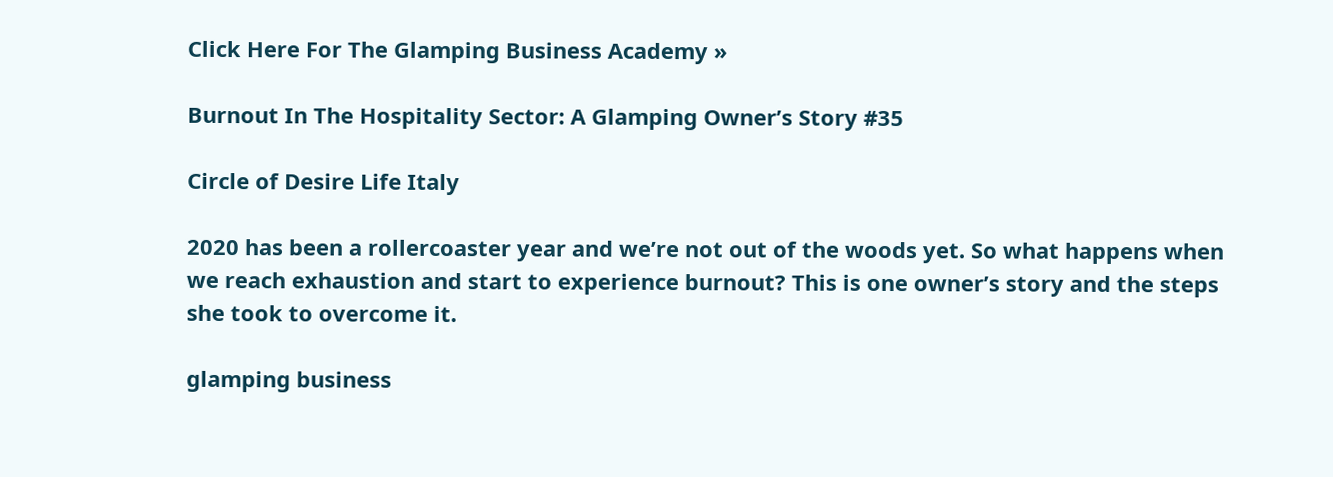Click Here For The Glamping Business Academy »

Burnout In The Hospitality Sector: A Glamping Owner’s Story #35

Circle of Desire Life Italy

2020 has been a rollercoaster year and we’re not out of the woods yet. So what happens when we reach exhaustion and start to experience burnout? This is one owner’s story and the steps she took to overcome it.

glamping business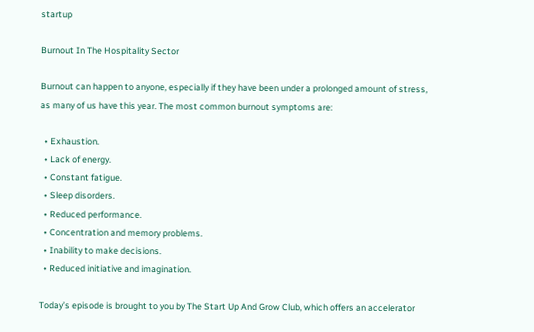startup

Burnout In The Hospitality Sector

Burnout can happen to anyone, especially if they have been under a prolonged amount of stress, as many of us have this year. The most common burnout symptoms are:

  • Exhaustion.
  • Lack of energy.
  • Constant fatigue.
  • Sleep disorders.
  • Reduced performance.
  • Concentration and memory problems.
  • Inability to make decisions.
  • Reduced initiative and imagination.

Today’s episode is brought to you by The Start Up And Grow Club, which offers an accelerator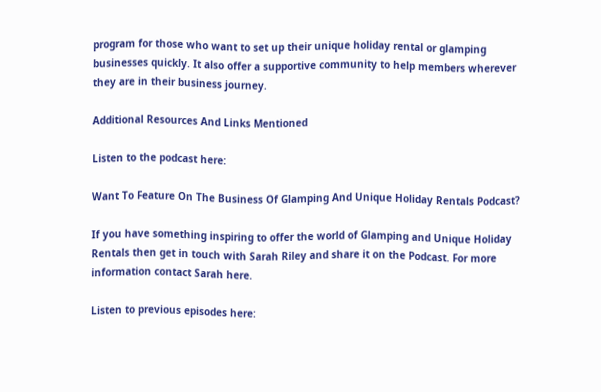program for those who want to set up their unique holiday rental or glamping businesses quickly. It also offer a supportive community to help members wherever they are in their business journey.

Additional Resources And Links Mentioned

Listen to the podcast here:

Want To Feature On The Business Of Glamping And Unique Holiday Rentals Podcast?

If you have something inspiring to offer the world of Glamping and Unique Holiday Rentals then get in touch with Sarah Riley and share it on the Podcast. For more information contact Sarah here.

Listen to previous episodes here: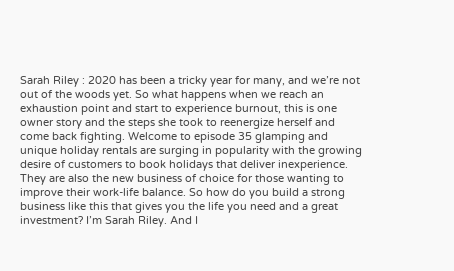Sarah Riley : 2020 has been a tricky year for many, and we’re not out of the woods yet. So what happens when we reach an exhaustion point and start to experience burnout, this is one owner story and the steps she took to reenergize herself and come back fighting. Welcome to episode 35 glamping and unique holiday rentals are surging in popularity with the growing desire of customers to book holidays that deliver inexperience. They are also the new business of choice for those wanting to improve their work-life balance. So how do you build a strong business like this that gives you the life you need and a great investment? I’m Sarah Riley. And I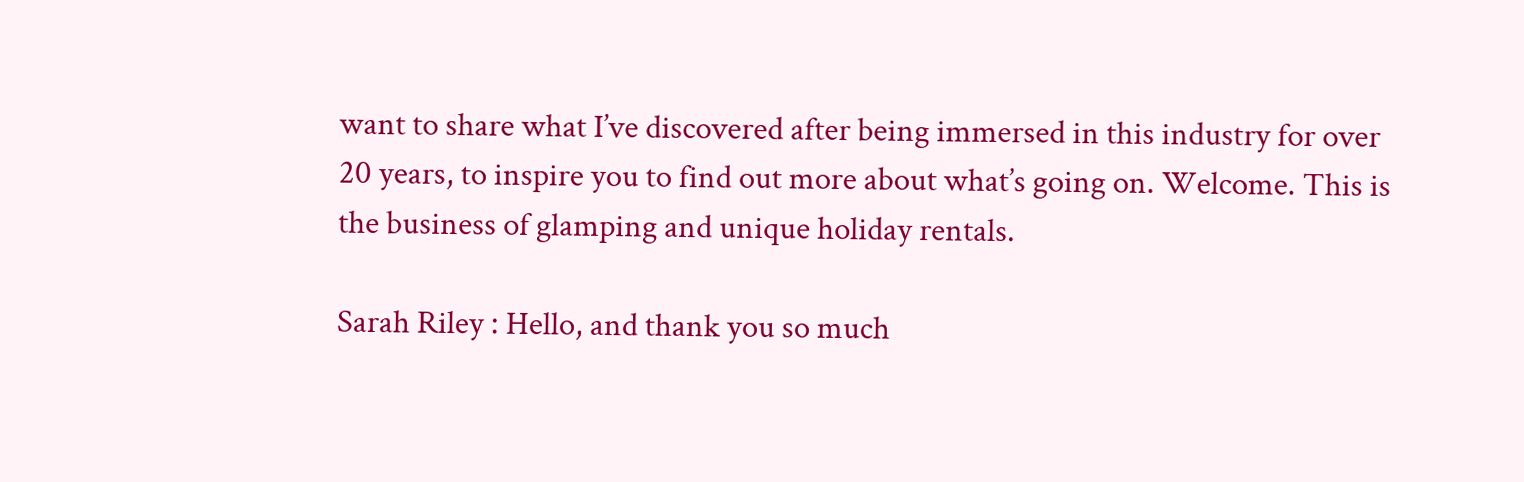want to share what I’ve discovered after being immersed in this industry for over 20 years, to inspire you to find out more about what’s going on. Welcome. This is the business of glamping and unique holiday rentals.

Sarah Riley : Hello, and thank you so much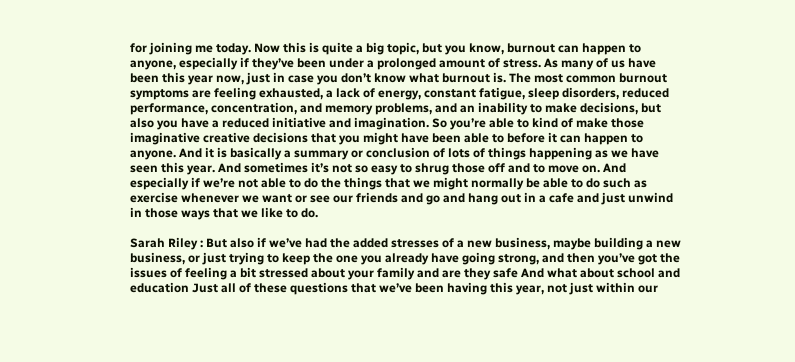for joining me today. Now this is quite a big topic, but you know, burnout can happen to anyone, especially if they’ve been under a prolonged amount of stress. As many of us have been this year now, just in case you don’t know what burnout is. The most common burnout symptoms are feeling exhausted, a lack of energy, constant fatigue, sleep disorders, reduced performance, concentration, and memory problems, and an inability to make decisions, but also you have a reduced initiative and imagination. So you’re able to kind of make those imaginative creative decisions that you might have been able to before it can happen to anyone. And it is basically a summary or conclusion of lots of things happening as we have seen this year. And sometimes it’s not so easy to shrug those off and to move on. And especially if we’re not able to do the things that we might normally be able to do such as exercise whenever we want or see our friends and go and hang out in a cafe and just unwind in those ways that we like to do.

Sarah Riley : But also if we’ve had the added stresses of a new business, maybe building a new business, or just trying to keep the one you already have going strong, and then you’ve got the issues of feeling a bit stressed about your family and are they safe And what about school and education Just all of these questions that we’ve been having this year, not just within our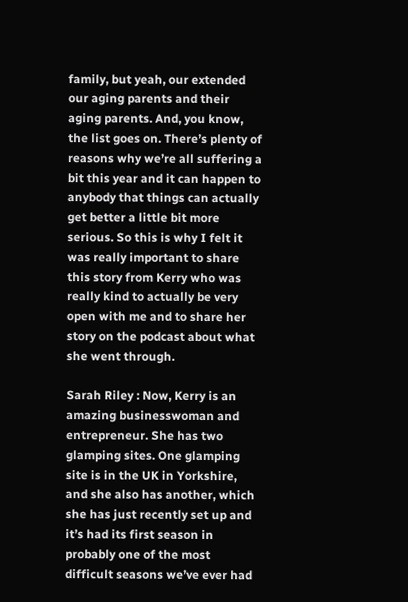family, but yeah, our extended our aging parents and their aging parents. And, you know, the list goes on. There’s plenty of reasons why we’re all suffering a bit this year and it can happen to anybody that things can actually get better a little bit more serious. So this is why I felt it was really important to share this story from Kerry who was really kind to actually be very open with me and to share her story on the podcast about what she went through.

Sarah Riley : Now, Kerry is an amazing businesswoman and entrepreneur. She has two glamping sites. One glamping site is in the UK in Yorkshire, and she also has another, which she has just recently set up and it’s had its first season in probably one of the most difficult seasons we’ve ever had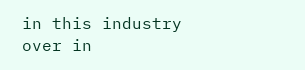in this industry over in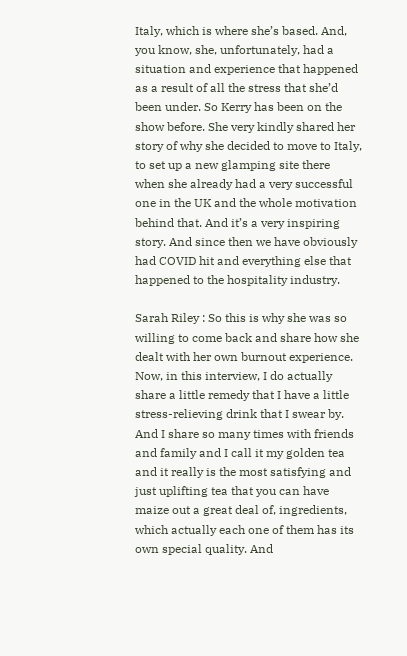Italy, which is where she’s based. And, you know, she, unfortunately, had a situation and experience that happened as a result of all the stress that she’d been under. So Kerry has been on the show before. She very kindly shared her story of why she decided to move to Italy, to set up a new glamping site there when she already had a very successful one in the UK and the whole motivation behind that. And it’s a very inspiring story. And since then we have obviously had COVID hit and everything else that happened to the hospitality industry.

Sarah Riley : So this is why she was so willing to come back and share how she dealt with her own burnout experience. Now, in this interview, I do actually share a little remedy that I have a little stress-relieving drink that I swear by. And I share so many times with friends and family and I call it my golden tea and it really is the most satisfying and just uplifting tea that you can have maize out a great deal of, ingredients, which actually each one of them has its own special quality. And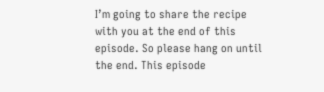I’m going to share the recipe with you at the end of this episode. So please hang on until the end. This episode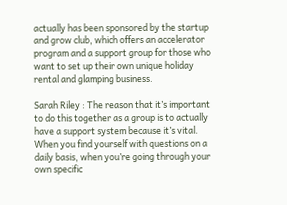actually has been sponsored by the startup and grow club, which offers an accelerator program and a support group for those who want to set up their own unique holiday rental and glamping business.

Sarah Riley : The reason that it’s important to do this together as a group is to actually have a support system because it’s vital. When you find yourself with questions on a daily basis, when you’re going through your own specific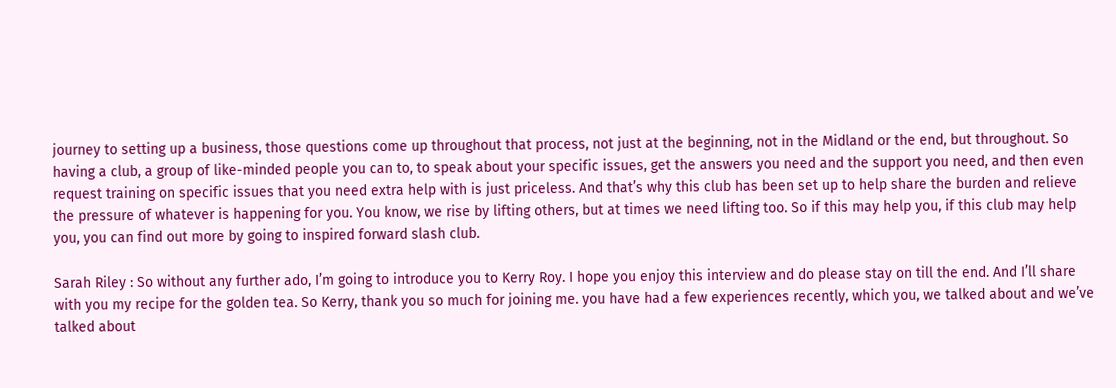journey to setting up a business, those questions come up throughout that process, not just at the beginning, not in the Midland or the end, but throughout. So having a club, a group of like-minded people you can to, to speak about your specific issues, get the answers you need and the support you need, and then even request training on specific issues that you need extra help with is just priceless. And that’s why this club has been set up to help share the burden and relieve the pressure of whatever is happening for you. You know, we rise by lifting others, but at times we need lifting too. So if this may help you, if this club may help you, you can find out more by going to inspired forward slash club.

Sarah Riley : So without any further ado, I’m going to introduce you to Kerry Roy. I hope you enjoy this interview and do please stay on till the end. And I’ll share with you my recipe for the golden tea. So Kerry, thank you so much for joining me. you have had a few experiences recently, which you, we talked about and we’ve talked about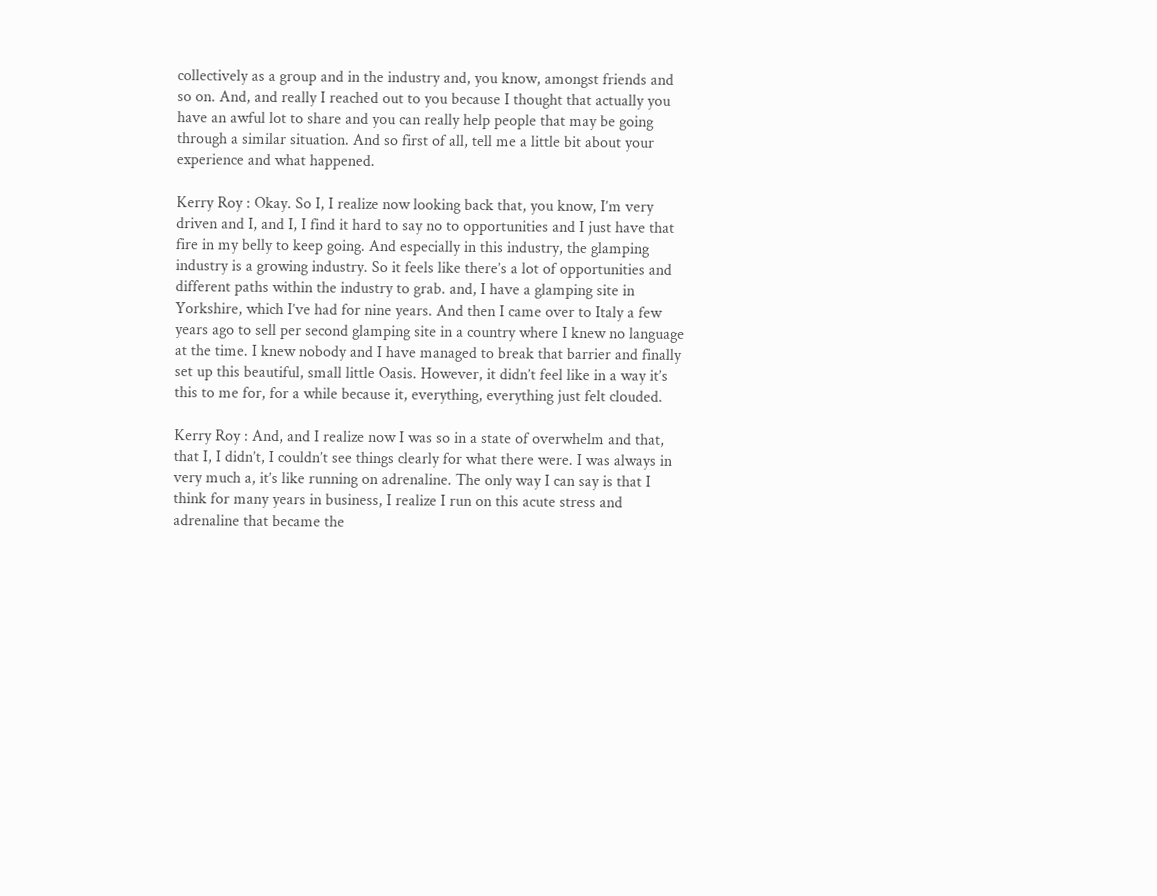collectively as a group and in the industry and, you know, amongst friends and so on. And, and really I reached out to you because I thought that actually you have an awful lot to share and you can really help people that may be going through a similar situation. And so first of all, tell me a little bit about your experience and what happened.

Kerry Roy : Okay. So I, I realize now looking back that, you know, I’m very driven and I, and I, I find it hard to say no to opportunities and I just have that fire in my belly to keep going. And especially in this industry, the glamping industry is a growing industry. So it feels like there’s a lot of opportunities and different paths within the industry to grab. and, I have a glamping site in Yorkshire, which I’ve had for nine years. And then I came over to Italy a few years ago to sell per second glamping site in a country where I knew no language at the time. I knew nobody and I have managed to break that barrier and finally set up this beautiful, small little Oasis. However, it didn’t feel like in a way it’s this to me for, for a while because it, everything, everything just felt clouded.

Kerry Roy : And, and I realize now I was so in a state of overwhelm and that, that I, I didn’t, I couldn’t see things clearly for what there were. I was always in very much a, it’s like running on adrenaline. The only way I can say is that I think for many years in business, I realize I run on this acute stress and adrenaline that became the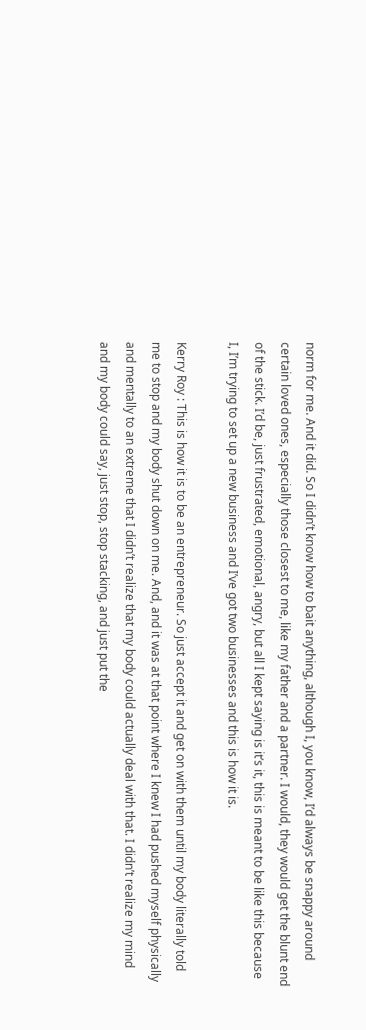norm for me. And it did. So I didn’t know how to bait anything, although I, you know, I’d always be snappy around certain loved ones, especially those closest to me, like my father and a partner. I would, they would get the blunt end of the stick. I’d be, just frustrated, emotional, angry, but all I kept saying is it’s it, this is meant to be like this because I, I’m trying to set up a new business and I’ve got two businesses and this is how it is.

Kerry Roy : This is how it is to be an entrepreneur. So just accept it and get on with them until my body literally told me to stop and my body shut down on me. And, and it was at that point where I knew I had pushed myself physically and mentally to an extreme that I didn’t realize that my body could actually deal with that. I didn’t realize my mind and my body could say, just stop, stop stacking, and just put the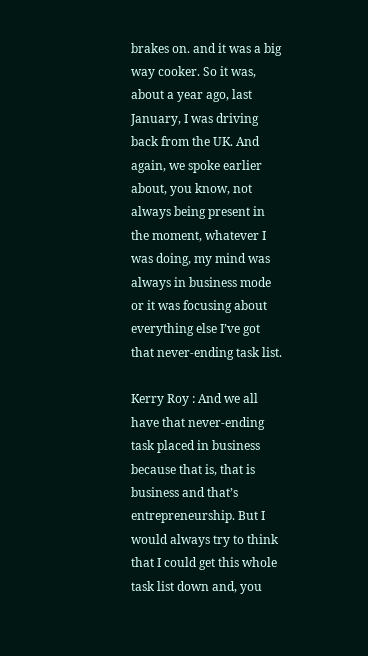brakes on. and it was a big way cooker. So it was, about a year ago, last January, I was driving back from the UK. And again, we spoke earlier about, you know, not always being present in the moment, whatever I was doing, my mind was always in business mode or it was focusing about everything else I’ve got that never-ending task list.

Kerry Roy : And we all have that never-ending task placed in business because that is, that is business and that’s entrepreneurship. But I would always try to think that I could get this whole task list down and, you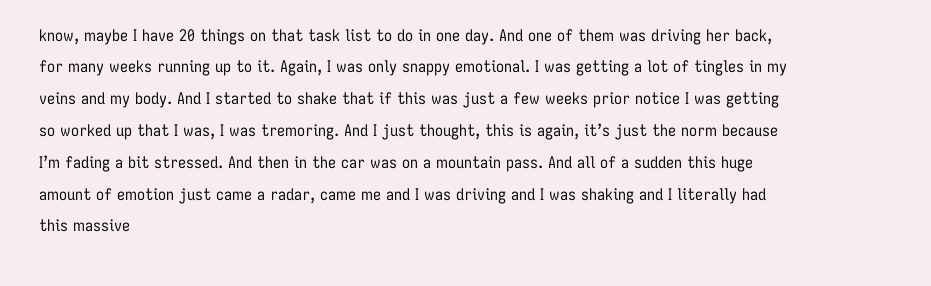know, maybe I have 20 things on that task list to do in one day. And one of them was driving her back, for many weeks running up to it. Again, I was only snappy emotional. I was getting a lot of tingles in my veins and my body. And I started to shake that if this was just a few weeks prior notice I was getting so worked up that I was, I was tremoring. And I just thought, this is again, it’s just the norm because I’m fading a bit stressed. And then in the car was on a mountain pass. And all of a sudden this huge amount of emotion just came a radar, came me and I was driving and I was shaking and I literally had this massive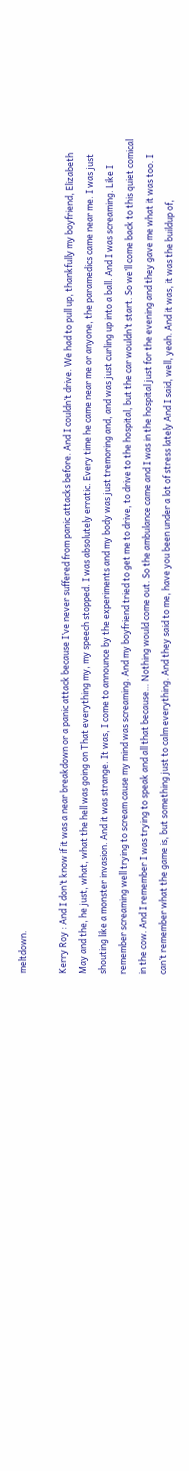meltdown.

Kerry Roy : And I don’t know if it was a near breakdown or a panic attack because I’ve never suffered from panic attacks before. And I couldn’t drive. We had to pull up, thankfully my boyfriend, Elizabeth May and the, he just, what, what the hell was going on That everything my, my speech stopped. I was absolutely erratic. Every time he came near me or anyone, the paramedics came near me. I was just shouting like a monster invasion. And it was strange. It was, I come to announce by the experiments and my body was just tremoring and, and was just curling up into a ball. And I was screaming. Like I remember screaming well trying to scream cause my mind was screaming. And my boyfriend tried to get me to drive, to drive to the hospital, but the car wouldn’t start. So we’ll come back to this quiet comical in the cow. And I remember I was trying to speak and all that because… Nothing would come out. So the ambulance came and I was in the hospital just for the evening and they gave me what it was too. I can’t remember what the game is, but something just to calm everything. And they said to me, have you been under a lot of stress lately And I said, well, yeah. And it was, it was the buildup of,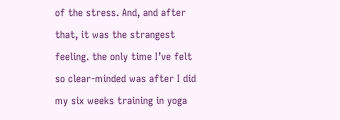of the stress. And, and after that, it was the strangest feeling. the only time I’ve felt so clear-minded was after I did my six weeks training in yoga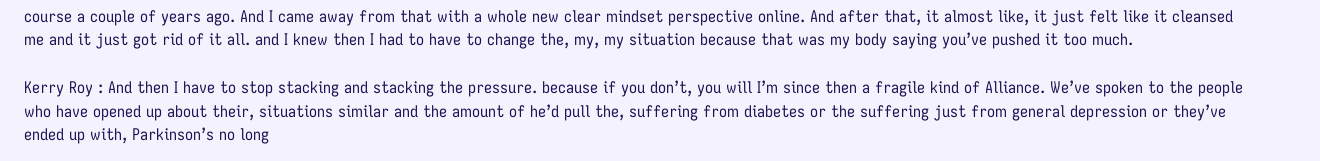course a couple of years ago. And I came away from that with a whole new clear mindset perspective online. And after that, it almost like, it just felt like it cleansed me and it just got rid of it all. and I knew then I had to have to change the, my, my situation because that was my body saying you’ve pushed it too much.

Kerry Roy : And then I have to stop stacking and stacking the pressure. because if you don’t, you will I’m since then a fragile kind of Alliance. We’ve spoken to the people who have opened up about their, situations similar and the amount of he’d pull the, suffering from diabetes or the suffering just from general depression or they’ve ended up with, Parkinson’s no long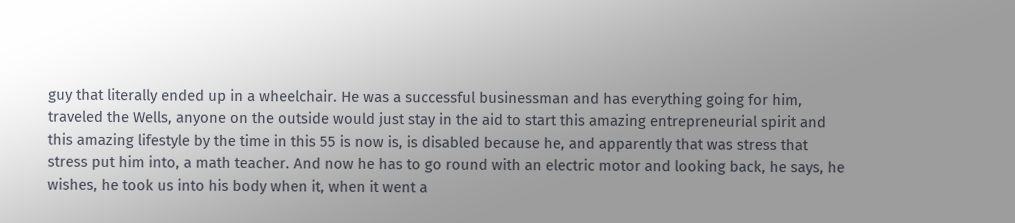guy that literally ended up in a wheelchair. He was a successful businessman and has everything going for him, traveled the Wells, anyone on the outside would just stay in the aid to start this amazing entrepreneurial spirit and this amazing lifestyle by the time in this 55 is now is, is disabled because he, and apparently that was stress that stress put him into, a math teacher. And now he has to go round with an electric motor and looking back, he says, he wishes, he took us into his body when it, when it went a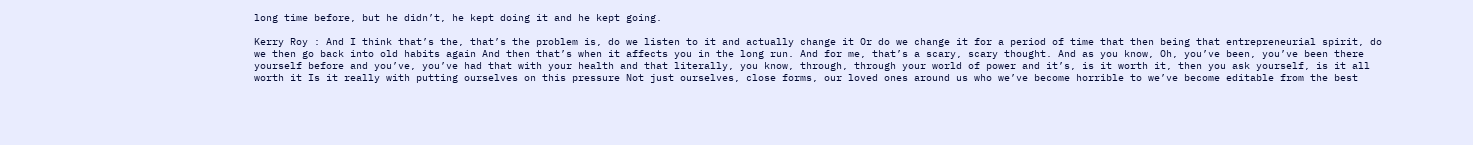long time before, but he didn’t, he kept doing it and he kept going.

Kerry Roy : And I think that’s the, that’s the problem is, do we listen to it and actually change it Or do we change it for a period of time that then being that entrepreneurial spirit, do we then go back into old habits again And then that’s when it affects you in the long run. And for me, that’s a scary, scary thought. And as you know, Oh, you’ve been, you’ve been there yourself before and you’ve, you’ve had that with your health and that literally, you know, through, through your world of power and it’s, is it worth it, then you ask yourself, is it all worth it Is it really with putting ourselves on this pressure Not just ourselves, close forms, our loved ones around us who we’ve become horrible to we’ve become editable from the best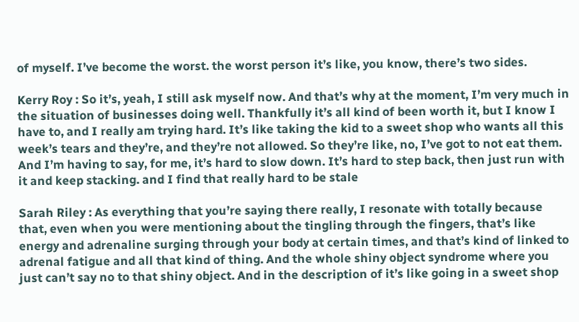of myself. I’ve become the worst. the worst person it’s like, you know, there’s two sides.

Kerry Roy : So it’s, yeah, I still ask myself now. And that’s why at the moment, I’m very much in the situation of businesses doing well. Thankfully it’s all kind of been worth it, but I know I have to, and I really am trying hard. It’s like taking the kid to a sweet shop who wants all this week’s tears and they’re, and they’re not allowed. So they’re like, no, I’ve got to not eat them. And I’m having to say, for me, it’s hard to slow down. It’s hard to step back, then just run with it and keep stacking. and I find that really hard to be stale

Sarah Riley : As everything that you’re saying there really, I resonate with totally because that, even when you were mentioning about the tingling through the fingers, that’s like energy and adrenaline surging through your body at certain times, and that’s kind of linked to adrenal fatigue and all that kind of thing. And the whole shiny object syndrome where you just can’t say no to that shiny object. And in the description of it’s like going in a sweet shop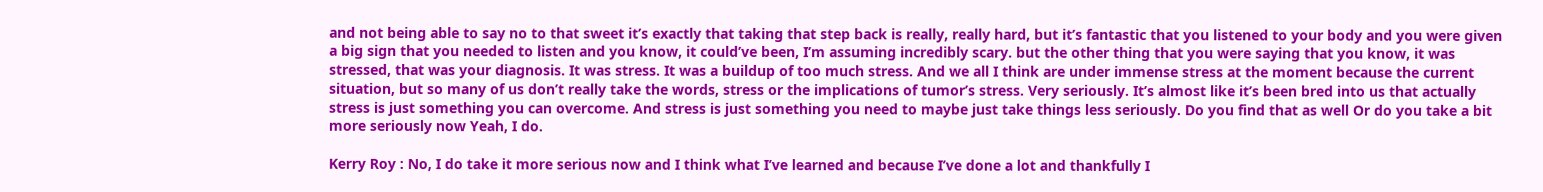and not being able to say no to that sweet it’s exactly that taking that step back is really, really hard, but it’s fantastic that you listened to your body and you were given a big sign that you needed to listen and you know, it could’ve been, I’m assuming incredibly scary. but the other thing that you were saying that you know, it was stressed, that was your diagnosis. It was stress. It was a buildup of too much stress. And we all I think are under immense stress at the moment because the current situation, but so many of us don’t really take the words, stress or the implications of tumor’s stress. Very seriously. It’s almost like it’s been bred into us that actually stress is just something you can overcome. And stress is just something you need to maybe just take things less seriously. Do you find that as well Or do you take a bit more seriously now Yeah, I do.

Kerry Roy : No, I do take it more serious now and I think what I’ve learned and because I’ve done a lot and thankfully I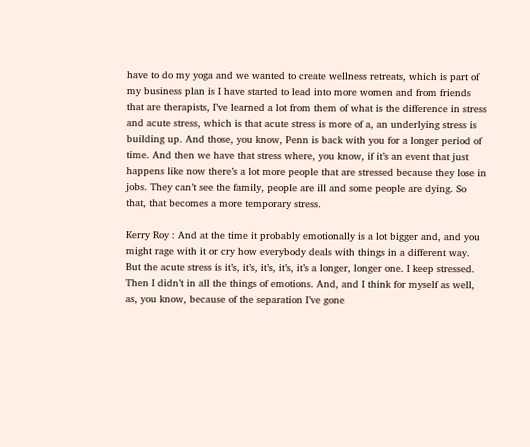have to do my yoga and we wanted to create wellness retreats, which is part of my business plan is I have started to lead into more women and from friends that are therapists, I’ve learned a lot from them of what is the difference in stress and acute stress, which is that acute stress is more of a, an underlying stress is building up. And those, you know, Penn is back with you for a longer period of time. And then we have that stress where, you know, if it’s an event that just happens like now there’s a lot more people that are stressed because they lose in jobs. They can’t see the family, people are ill and some people are dying. So that, that becomes a more temporary stress.

Kerry Roy : And at the time it probably emotionally is a lot bigger and, and you might rage with it or cry how everybody deals with things in a different way. But the acute stress is it’s, it’s, it’s, it’s, it’s a longer, longer one. I keep stressed. Then I didn’t in all the things of emotions. And, and I think for myself as well, as, you know, because of the separation I’ve gone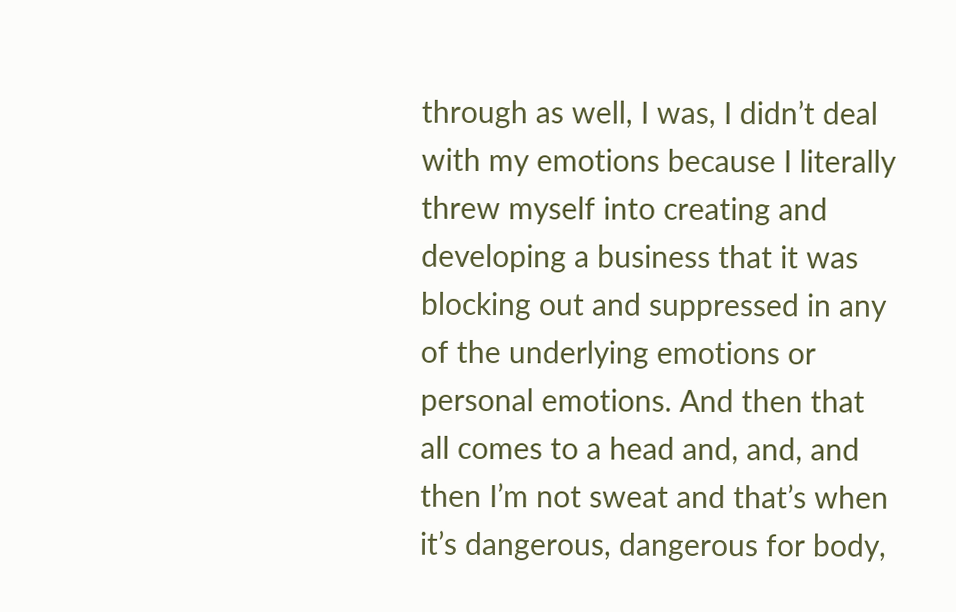through as well, I was, I didn’t deal with my emotions because I literally threw myself into creating and developing a business that it was blocking out and suppressed in any of the underlying emotions or personal emotions. And then that all comes to a head and, and, and then I’m not sweat and that’s when it’s dangerous, dangerous for body,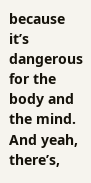because it’s dangerous for the body and the mind. And yeah, there’s,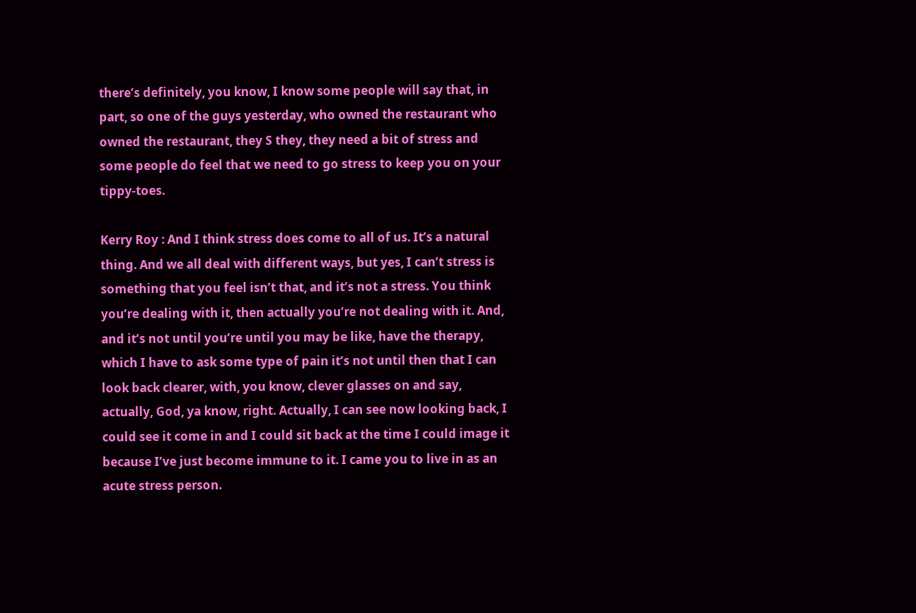there’s definitely, you know, I know some people will say that, in part, so one of the guys yesterday, who owned the restaurant who owned the restaurant, they S they, they need a bit of stress and some people do feel that we need to go stress to keep you on your tippy-toes.

Kerry Roy : And I think stress does come to all of us. It’s a natural thing. And we all deal with different ways, but yes, I can’t stress is something that you feel isn’t that, and it’s not a stress. You think you’re dealing with it, then actually you’re not dealing with it. And, and it’s not until you’re until you may be like, have the therapy, which I have to ask some type of pain it’s not until then that I can look back clearer, with, you know, clever glasses on and say, actually, God, ya know, right. Actually, I can see now looking back, I could see it come in and I could sit back at the time I could image it because I’ve just become immune to it. I came you to live in as an acute stress person.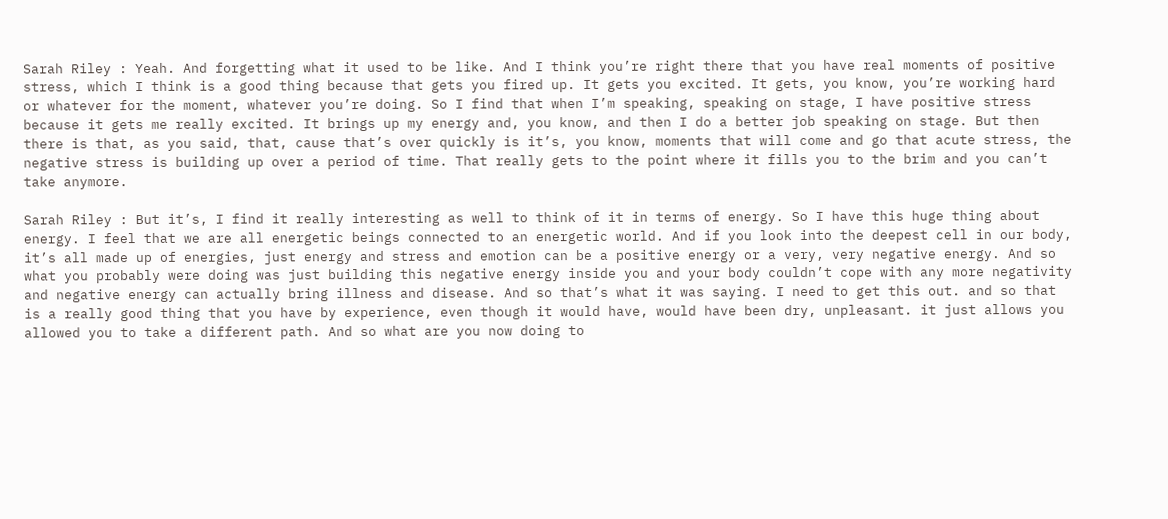Sarah Riley : Yeah. And forgetting what it used to be like. And I think you’re right there that you have real moments of positive stress, which I think is a good thing because that gets you fired up. It gets you excited. It gets, you know, you’re working hard or whatever for the moment, whatever you’re doing. So I find that when I’m speaking, speaking on stage, I have positive stress because it gets me really excited. It brings up my energy and, you know, and then I do a better job speaking on stage. But then there is that, as you said, that, cause that’s over quickly is it’s, you know, moments that will come and go that acute stress, the negative stress is building up over a period of time. That really gets to the point where it fills you to the brim and you can’t take anymore.

Sarah Riley : But it’s, I find it really interesting as well to think of it in terms of energy. So I have this huge thing about energy. I feel that we are all energetic beings connected to an energetic world. And if you look into the deepest cell in our body, it’s all made up of energies, just energy and stress and emotion can be a positive energy or a very, very negative energy. And so what you probably were doing was just building this negative energy inside you and your body couldn’t cope with any more negativity and negative energy can actually bring illness and disease. And so that’s what it was saying. I need to get this out. and so that is a really good thing that you have by experience, even though it would have, would have been dry, unpleasant. it just allows you allowed you to take a different path. And so what are you now doing to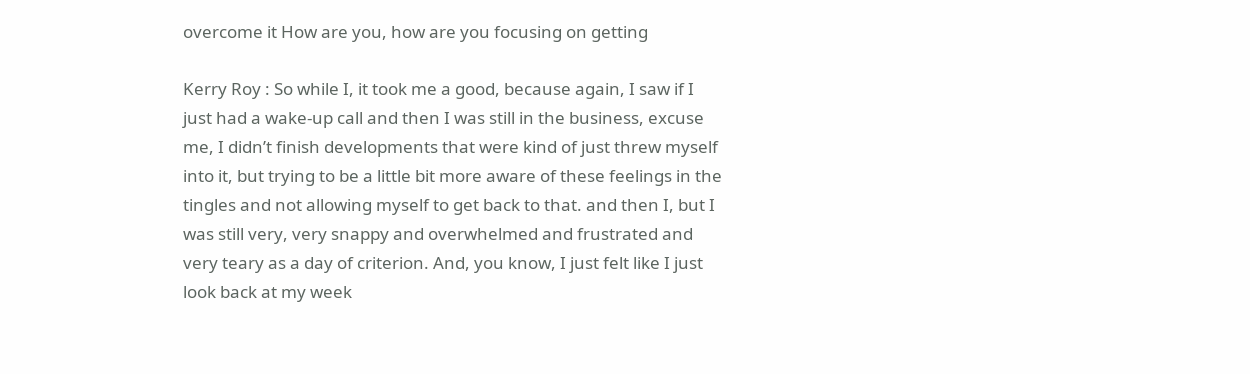overcome it How are you, how are you focusing on getting

Kerry Roy : So while I, it took me a good, because again, I saw if I just had a wake-up call and then I was still in the business, excuse me, I didn’t finish developments that were kind of just threw myself into it, but trying to be a little bit more aware of these feelings in the tingles and not allowing myself to get back to that. and then I, but I was still very, very snappy and overwhelmed and frustrated and very teary as a day of criterion. And, you know, I just felt like I just look back at my week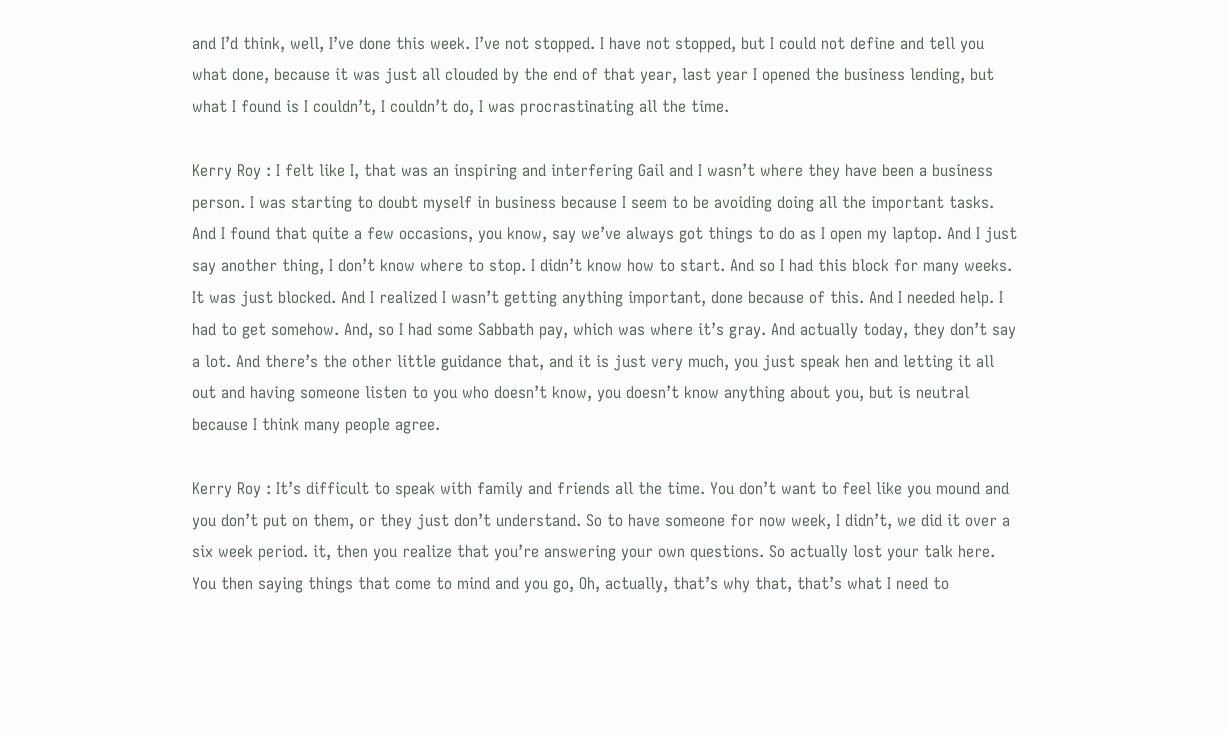and I’d think, well, I’ve done this week. I’ve not stopped. I have not stopped, but I could not define and tell you what done, because it was just all clouded by the end of that year, last year I opened the business lending, but what I found is I couldn’t, I couldn’t do, I was procrastinating all the time.

Kerry Roy : I felt like I, that was an inspiring and interfering Gail and I wasn’t where they have been a business person. I was starting to doubt myself in business because I seem to be avoiding doing all the important tasks. And I found that quite a few occasions, you know, say we’ve always got things to do as I open my laptop. And I just say another thing, I don’t know where to stop. I didn’t know how to start. And so I had this block for many weeks. It was just blocked. And I realized I wasn’t getting anything important, done because of this. And I needed help. I had to get somehow. And, so I had some Sabbath pay, which was where it’s gray. And actually today, they don’t say a lot. And there’s the other little guidance that, and it is just very much, you just speak hen and letting it all out and having someone listen to you who doesn’t know, you doesn’t know anything about you, but is neutral because I think many people agree.

Kerry Roy : It’s difficult to speak with family and friends all the time. You don’t want to feel like you mound and you don’t put on them, or they just don’t understand. So to have someone for now week, I didn’t, we did it over a six week period. it, then you realize that you’re answering your own questions. So actually lost your talk here. You then saying things that come to mind and you go, Oh, actually, that’s why that, that’s what I need to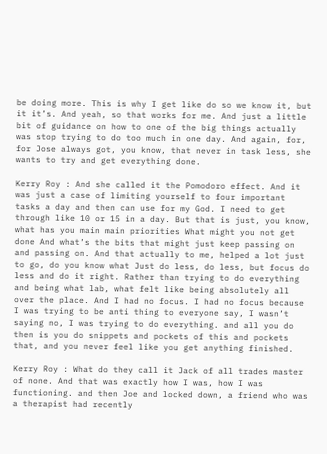be doing more. This is why I get like do so we know it, but it it’s. And yeah, so that works for me. And just a little bit of guidance on how to one of the big things actually was stop trying to do too much in one day. And again, for, for Jose always got, you know, that never in task less, she wants to try and get everything done.

Kerry Roy : And she called it the Pomodoro effect. And it was just a case of limiting yourself to four important tasks a day and then can use for my God. I need to get through like 10 or 15 in a day. But that is just, you know, what has you main main priorities What might you not get done And what’s the bits that might just keep passing on and passing on. And that actually to me, helped a lot just to go, do you know what Just do less, do less, but focus do less and do it right. Rather than trying to do everything and being what lab, what felt like being absolutely all over the place. And I had no focus. I had no focus because I was trying to be anti thing to everyone say, I wasn’t saying no, I was trying to do everything. and all you do then is you do snippets and pockets of this and pockets that, and you never feel like you get anything finished.

Kerry Roy : What do they call it Jack of all trades master of none. And that was exactly how I was, how I was functioning. and then Joe and locked down, a friend who was a therapist had recently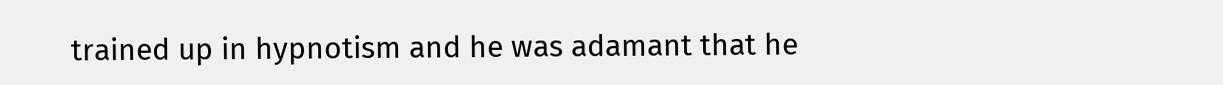trained up in hypnotism and he was adamant that he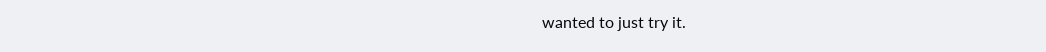wanted to just try it.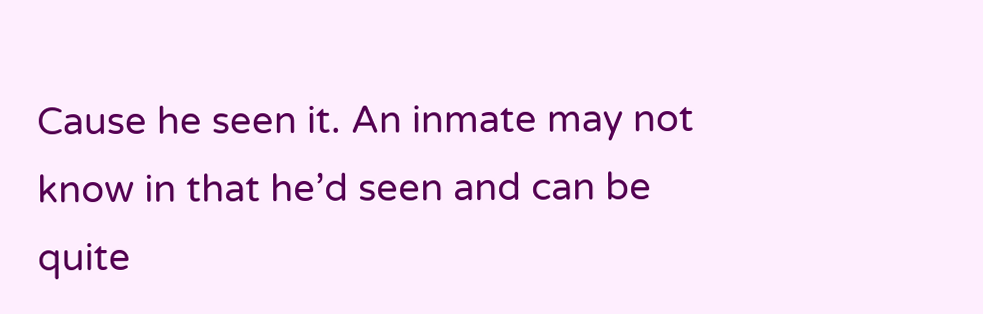Cause he seen it. An inmate may not know in that he’d seen and can be quite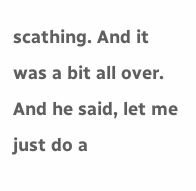scathing. And it was a bit all over. And he said, let me just do a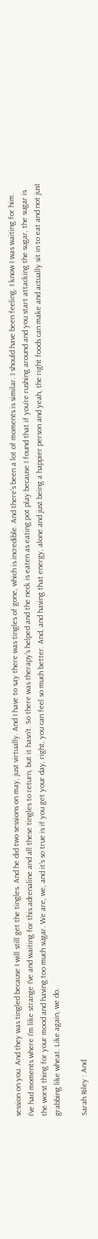session on you. And they was tingled because I will still get the tingles. And he did two sessions on may, just virtually. And I have to say there was tingles of gone, which is incredible. And there’s been a lot of moments is similar. I should have been feeling. I know I was waiting for him. I’ve had moments where I’m like strange I’ve and waiting for this adrenaline and all these tingles to return, but it hasn’t. So there was therapy’s helped and the neck is eaten as eating pot play because I found that if you’re rushing around and you start attacking the sugar, the sugar is the worst thing for your mood and having too much sugar. We are, we, and it’s so true is if you get your day, right, you can feel so much better. And, and having that energy, alone and just being a happier person and yeah, the right foods can make and actually sit in to eat and not just grabbing like wheat. Like again, we do.

Sarah Riley : And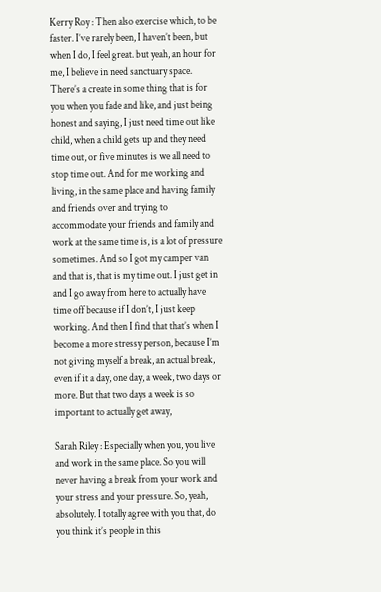Kerry Roy : Then also exercise which, to be faster. I’ve rarely been, I haven’t been, but when I do, I feel great. but yeah, an hour for me, I believe in need sanctuary space. There’s a create in some thing that is for you when you fade and like, and just being honest and saying, I just need time out like child, when a child gets up and they need time out, or five minutes is we all need to stop time out. And for me working and living, in the same place and having family and friends over and trying to accommodate your friends and family and work at the same time is, is a lot of pressure sometimes. And so I got my camper van and that is, that is my time out. I just get in and I go away from here to actually have time off because if I don’t, I just keep working. And then I find that that’s when I become a more stressy person, because I’m not giving myself a break, an actual break, even if it a day, one day, a week, two days or more. But that two days a week is so important to actually get away,

Sarah Riley : Especially when you, you live and work in the same place. So you will never having a break from your work and your stress and your pressure. So, yeah, absolutely. I totally agree with you that, do you think it’s people in this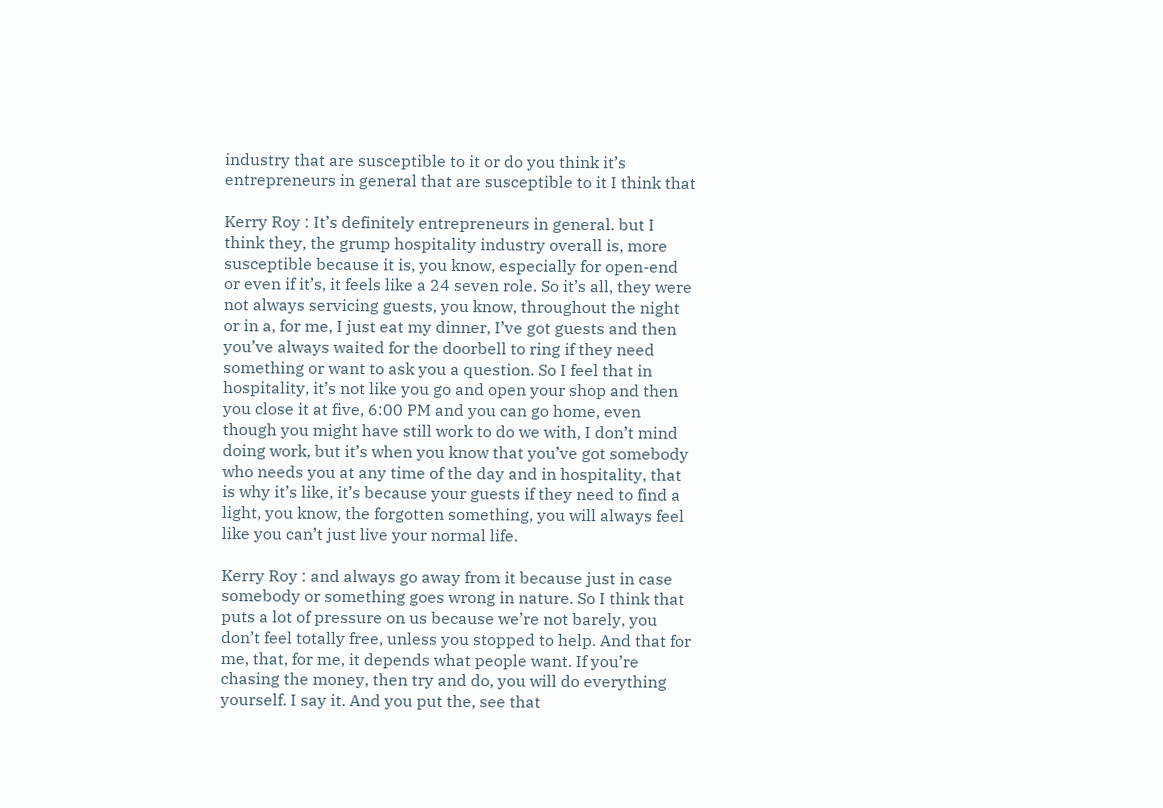industry that are susceptible to it or do you think it’s entrepreneurs in general that are susceptible to it I think that

Kerry Roy : It’s definitely entrepreneurs in general. but I think they, the grump hospitality industry overall is, more susceptible because it is, you know, especially for open-end or even if it’s, it feels like a 24 seven role. So it’s all, they were not always servicing guests, you know, throughout the night or in a, for me, I just eat my dinner, I’ve got guests and then you’ve always waited for the doorbell to ring if they need something or want to ask you a question. So I feel that in hospitality, it’s not like you go and open your shop and then you close it at five, 6:00 PM and you can go home, even though you might have still work to do we with, I don’t mind doing work, but it’s when you know that you’ve got somebody who needs you at any time of the day and in hospitality, that is why it’s like, it’s because your guests if they need to find a light, you know, the forgotten something, you will always feel like you can’t just live your normal life.

Kerry Roy : and always go away from it because just in case somebody or something goes wrong in nature. So I think that puts a lot of pressure on us because we’re not barely, you don’t feel totally free, unless you stopped to help. And that for me, that, for me, it depends what people want. If you’re chasing the money, then try and do, you will do everything yourself. I say it. And you put the, see that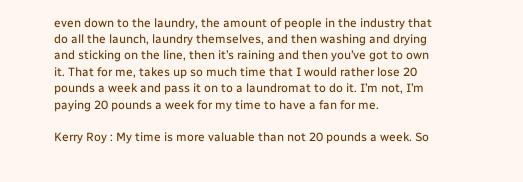even down to the laundry, the amount of people in the industry that do all the launch, laundry themselves, and then washing and drying and sticking on the line, then it’s raining and then you’ve got to own it. That for me, takes up so much time that I would rather lose 20 pounds a week and pass it on to a laundromat to do it. I’m not, I’m paying 20 pounds a week for my time to have a fan for me.

Kerry Roy : My time is more valuable than not 20 pounds a week. So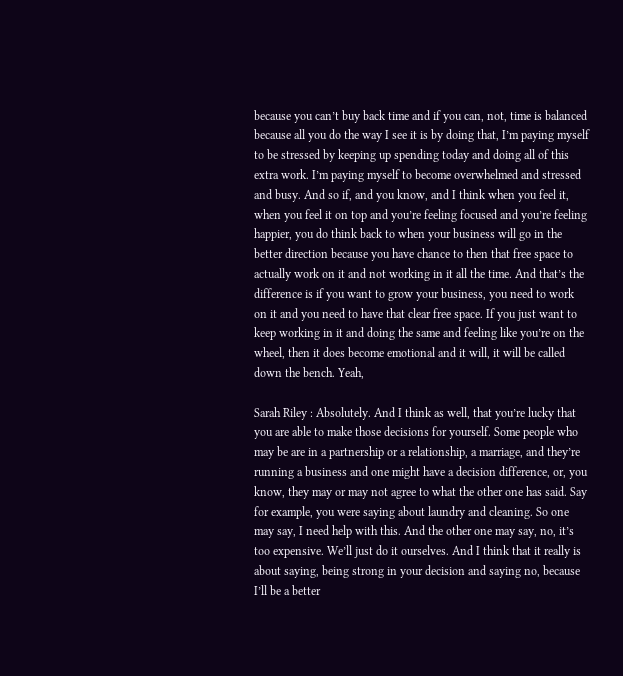because you can’t buy back time and if you can, not, time is balanced because all you do the way I see it is by doing that, I’m paying myself to be stressed by keeping up spending today and doing all of this extra work. I’m paying myself to become overwhelmed and stressed and busy. And so if, and you know, and I think when you feel it, when you feel it on top and you’re feeling focused and you’re feeling happier, you do think back to when your business will go in the better direction because you have chance to then that free space to actually work on it and not working in it all the time. And that’s the difference is if you want to grow your business, you need to work on it and you need to have that clear free space. If you just want to keep working in it and doing the same and feeling like you’re on the wheel, then it does become emotional and it will, it will be called down the bench. Yeah,

Sarah Riley : Absolutely. And I think as well, that you’re lucky that you are able to make those decisions for yourself. Some people who may be are in a partnership or a relationship, a marriage, and they’re running a business and one might have a decision difference, or, you know, they may or may not agree to what the other one has said. Say for example, you were saying about laundry and cleaning. So one may say, I need help with this. And the other one may say, no, it’s too expensive. We’ll just do it ourselves. And I think that it really is about saying, being strong in your decision and saying no, because I’ll be a better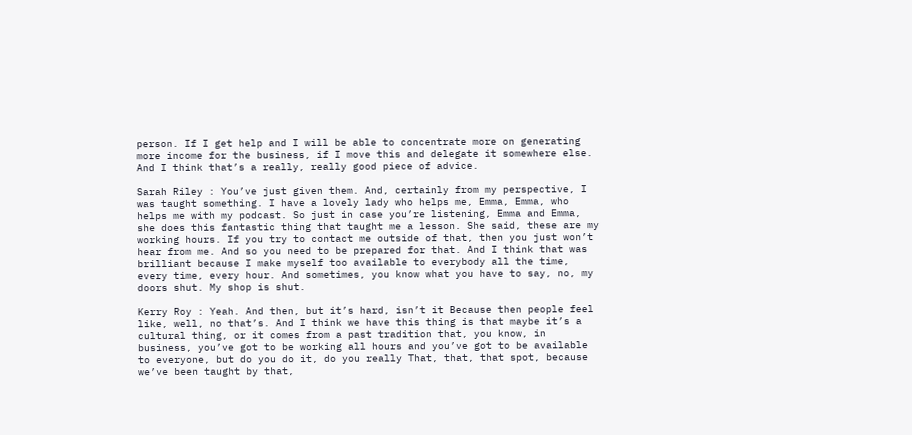person. If I get help and I will be able to concentrate more on generating more income for the business, if I move this and delegate it somewhere else. And I think that’s a really, really good piece of advice.

Sarah Riley : You’ve just given them. And, certainly from my perspective, I was taught something. I have a lovely lady who helps me, Emma, Emma, who helps me with my podcast. So just in case you’re listening, Emma and Emma, she does this fantastic thing that taught me a lesson. She said, these are my working hours. If you try to contact me outside of that, then you just won’t hear from me. And so you need to be prepared for that. And I think that was brilliant because I make myself too available to everybody all the time, every time, every hour. And sometimes, you know what you have to say, no, my doors shut. My shop is shut.

Kerry Roy : Yeah. And then, but it’s hard, isn’t it Because then people feel like, well, no that’s. And I think we have this thing is that maybe it’s a cultural thing, or it comes from a past tradition that, you know, in business, you’ve got to be working all hours and you’ve got to be available to everyone, but do you do it, do you really That, that, that spot, because we’ve been taught by that,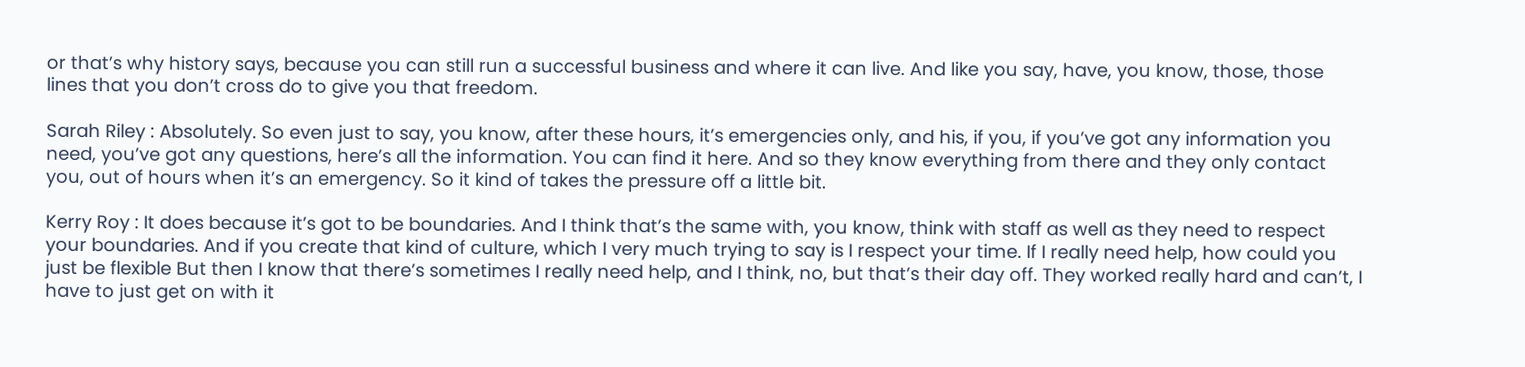or that’s why history says, because you can still run a successful business and where it can live. And like you say, have, you know, those, those lines that you don’t cross do to give you that freedom.

Sarah Riley : Absolutely. So even just to say, you know, after these hours, it’s emergencies only, and his, if you, if you’ve got any information you need, you’ve got any questions, here’s all the information. You can find it here. And so they know everything from there and they only contact you, out of hours when it’s an emergency. So it kind of takes the pressure off a little bit.

Kerry Roy : It does because it’s got to be boundaries. And I think that’s the same with, you know, think with staff as well as they need to respect your boundaries. And if you create that kind of culture, which I very much trying to say is I respect your time. If I really need help, how could you just be flexible But then I know that there’s sometimes I really need help, and I think, no, but that’s their day off. They worked really hard and can’t, I have to just get on with it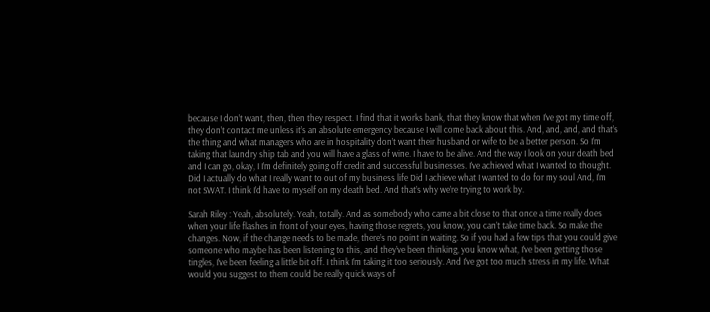because I don’t want, then, then they respect. I find that it works bank, that they know that when I’ve got my time off, they don’t contact me unless it’s an absolute emergency because I will come back about this. And, and, and, and that’s the thing and what managers who are in hospitality don’t want their husband or wife to be a better person. So I’m taking that laundry ship tab and you will have a glass of wine. I have to be alive. And the way I look on your death bed and I can go, okay, I I’m definitely going off credit and successful businesses. I’ve achieved what I wanted to thought. Did I actually do what I really want to out of my business life Did I achieve what I wanted to do for my soul And, I’m not SWAT. I think I’d have to myself on my death bed. And that’s why we’re trying to work by.

Sarah Riley : Yeah, absolutely. Yeah, totally. And as somebody who came a bit close to that once a time really does when your life flashes in front of your eyes, having those regrets, you know, you can’t take time back. So make the changes. Now, if the change needs to be made, there’s no point in waiting. So if you had a few tips that you could give someone who maybe has been listening to this, and they’ve been thinking, you know what, I’ve been getting those tingles, I’ve been feeling a little bit off. I think I’m taking it too seriously. And I’ve got too much stress in my life. What would you suggest to them could be really quick ways of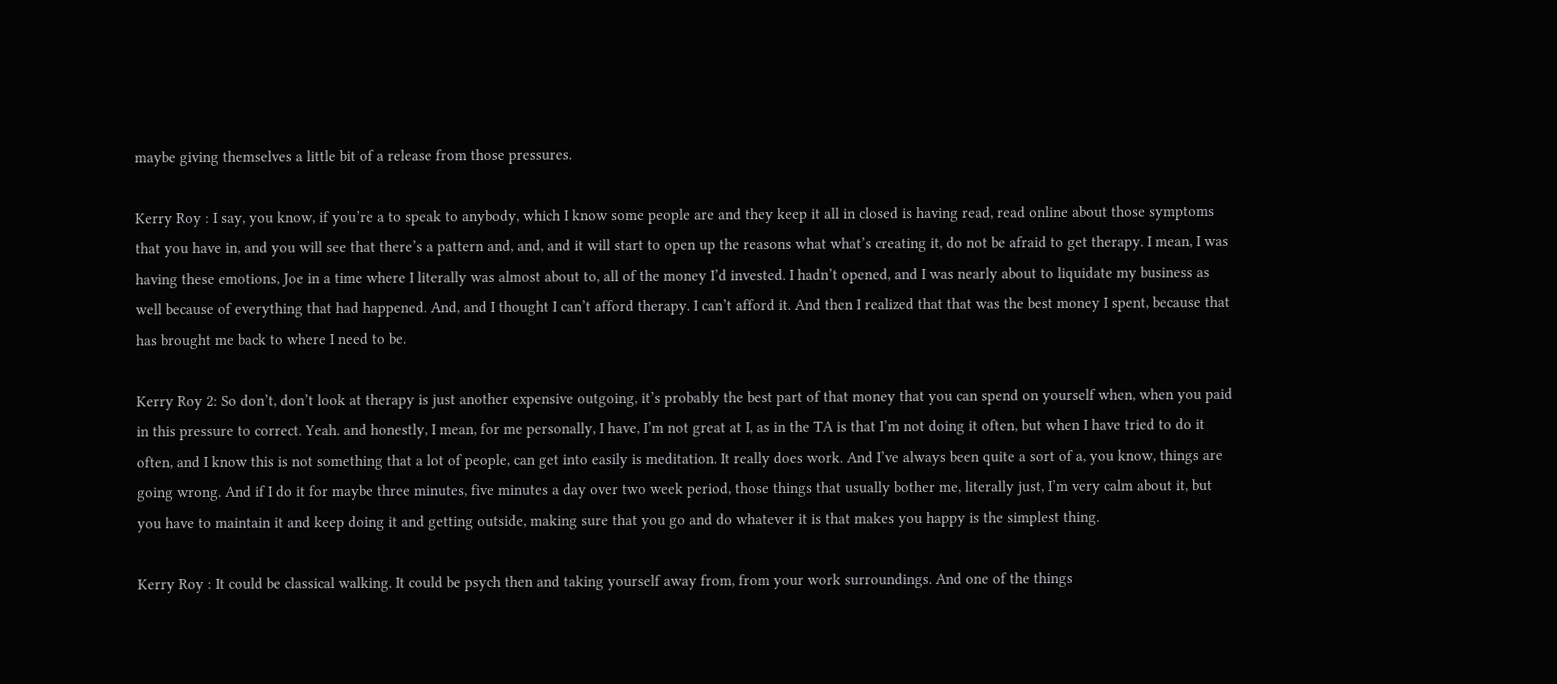maybe giving themselves a little bit of a release from those pressures.

Kerry Roy : I say, you know, if you’re a to speak to anybody, which I know some people are and they keep it all in closed is having read, read online about those symptoms that you have in, and you will see that there’s a pattern and, and, and it will start to open up the reasons what what’s creating it, do not be afraid to get therapy. I mean, I was having these emotions, Joe in a time where I literally was almost about to, all of the money I’d invested. I hadn’t opened, and I was nearly about to liquidate my business as well because of everything that had happened. And, and I thought I can’t afford therapy. I can’t afford it. And then I realized that that was the best money I spent, because that has brought me back to where I need to be.

Kerry Roy 2: So don’t, don’t look at therapy is just another expensive outgoing, it’s probably the best part of that money that you can spend on yourself when, when you paid in this pressure to correct. Yeah. and honestly, I mean, for me personally, I have, I’m not great at I, as in the TA is that I’m not doing it often, but when I have tried to do it often, and I know this is not something that a lot of people, can get into easily is meditation. It really does work. And I’ve always been quite a sort of a, you know, things are going wrong. And if I do it for maybe three minutes, five minutes a day over two week period, those things that usually bother me, literally just, I’m very calm about it, but you have to maintain it and keep doing it and getting outside, making sure that you go and do whatever it is that makes you happy is the simplest thing.

Kerry Roy : It could be classical walking. It could be psych then and taking yourself away from, from your work surroundings. And one of the things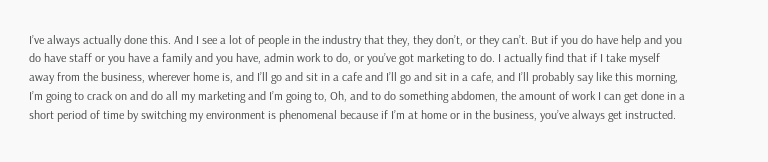I’ve always actually done this. And I see a lot of people in the industry that they, they don’t, or they can’t. But if you do have help and you do have staff or you have a family and you have, admin work to do, or you’ve got marketing to do. I actually find that if I take myself away from the business, wherever home is, and I’ll go and sit in a cafe and I’ll go and sit in a cafe, and I’ll probably say like this morning, I’m going to crack on and do all my marketing and I’m going to, Oh, and to do something abdomen, the amount of work I can get done in a short period of time by switching my environment is phenomenal because if I’m at home or in the business, you’ve always get instructed.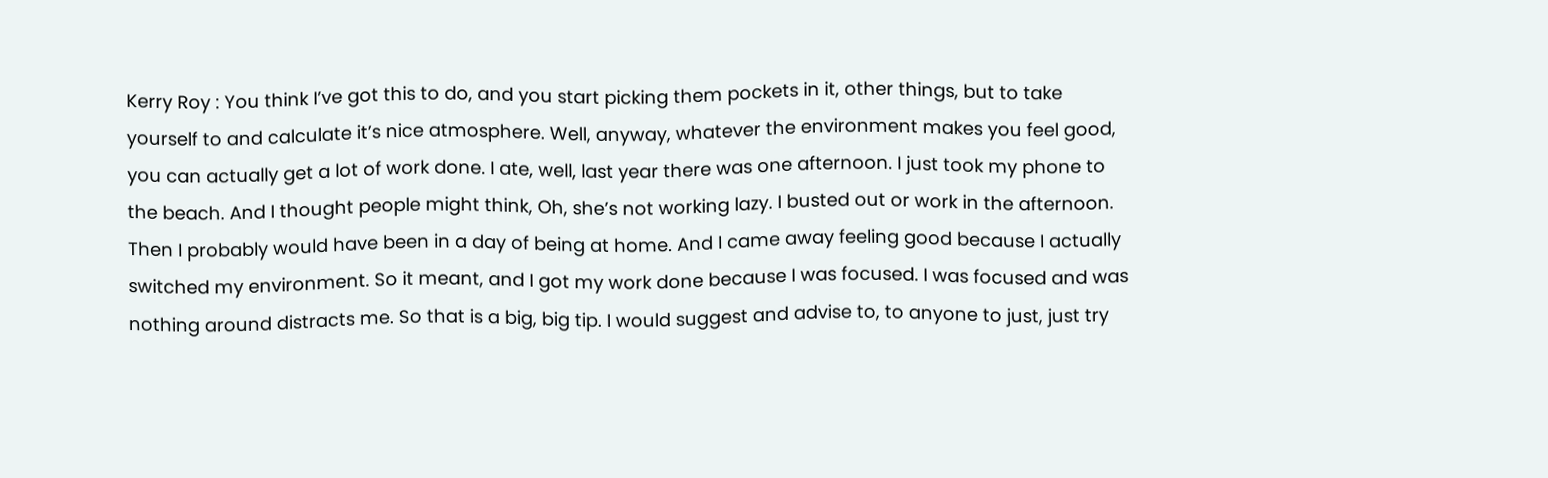Kerry Roy : You think I’ve got this to do, and you start picking them pockets in it, other things, but to take yourself to and calculate it’s nice atmosphere. Well, anyway, whatever the environment makes you feel good, you can actually get a lot of work done. I ate, well, last year there was one afternoon. I just took my phone to the beach. And I thought people might think, Oh, she’s not working lazy. I busted out or work in the afternoon. Then I probably would have been in a day of being at home. And I came away feeling good because I actually switched my environment. So it meant, and I got my work done because I was focused. I was focused and was nothing around distracts me. So that is a big, big tip. I would suggest and advise to, to anyone to just, just try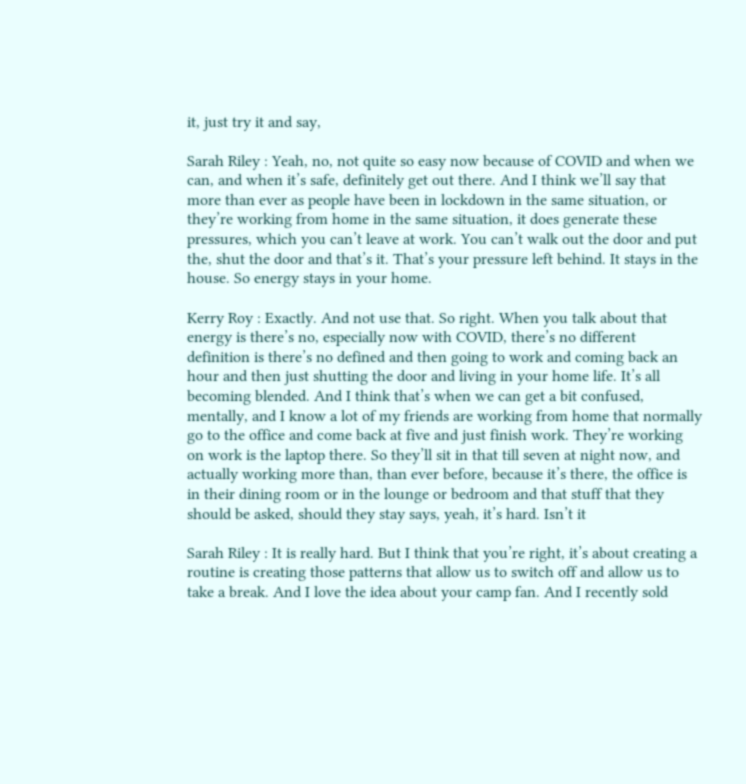it, just try it and say,

Sarah Riley : Yeah, no, not quite so easy now because of COVID and when we can, and when it’s safe, definitely get out there. And I think we’ll say that more than ever as people have been in lockdown in the same situation, or they’re working from home in the same situation, it does generate these pressures, which you can’t leave at work. You can’t walk out the door and put the, shut the door and that’s it. That’s your pressure left behind. It stays in the house. So energy stays in your home.

Kerry Roy : Exactly. And not use that. So right. When you talk about that energy is there’s no, especially now with COVID, there’s no different definition is there’s no defined and then going to work and coming back an hour and then just shutting the door and living in your home life. It’s all becoming blended. And I think that’s when we can get a bit confused, mentally, and I know a lot of my friends are working from home that normally go to the office and come back at five and just finish work. They’re working on work is the laptop there. So they’ll sit in that till seven at night now, and actually working more than, than ever before, because it’s there, the office is in their dining room or in the lounge or bedroom and that stuff that they should be asked, should they stay says, yeah, it’s hard. Isn’t it

Sarah Riley : It is really hard. But I think that you’re right, it’s about creating a routine is creating those patterns that allow us to switch off and allow us to take a break. And I love the idea about your camp fan. And I recently sold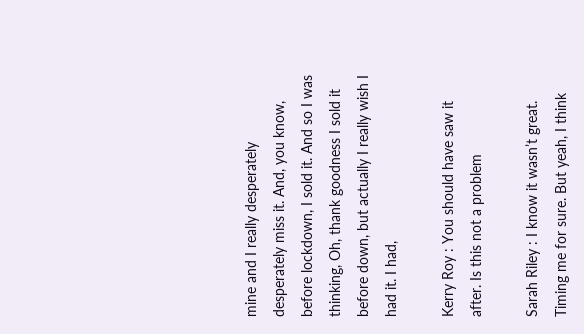mine and I really desperately desperately miss it. And, you know, before lockdown, I sold it. And so I was thinking, Oh, thank goodness I sold it before down, but actually I really wish I had it. I had,

Kerry Roy : You should have saw it after. Is this not a problem

Sarah Riley : I know it wasn’t great. Timing me for sure. But yeah, I think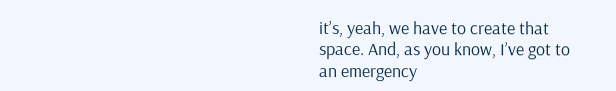it’s, yeah, we have to create that space. And, as you know, I’ve got to an emergency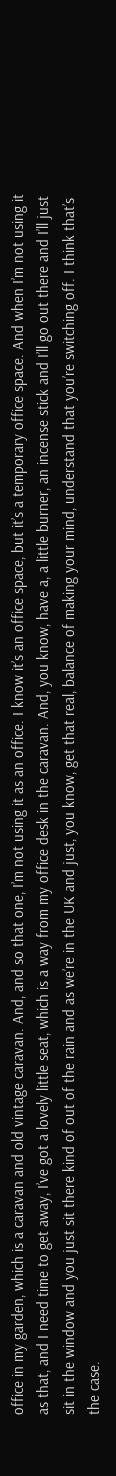office in my garden, which is a caravan and old vintage caravan. And, and so that one, I’m not using it as an office. I know it’s an office space, but it’s a temporary office space. And when I’m not using it as that, and I need time to get away, I’ve got a lovely little seat, which is a way from my office desk in the caravan. And, you know, have a, a little burner, an incense stick and I’ll go out there and I’ll just sit in the window and you just sit there kind of out of the rain and as we’re in the UK and just, you know, get that real, balance of making your mind, understand that you’re switching off. I think that’s the case.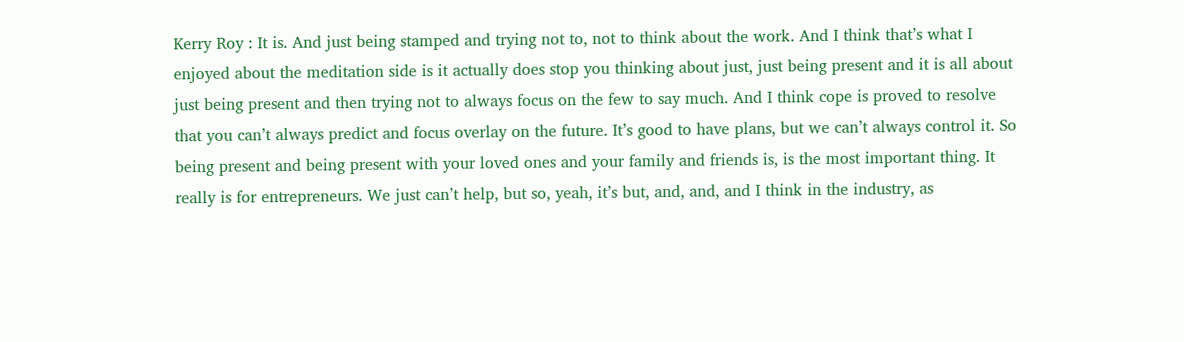Kerry Roy : It is. And just being stamped and trying not to, not to think about the work. And I think that’s what I enjoyed about the meditation side is it actually does stop you thinking about just, just being present and it is all about just being present and then trying not to always focus on the few to say much. And I think cope is proved to resolve that you can’t always predict and focus overlay on the future. It’s good to have plans, but we can’t always control it. So being present and being present with your loved ones and your family and friends is, is the most important thing. It really is for entrepreneurs. We just can’t help, but so, yeah, it’s but, and, and, and I think in the industry, as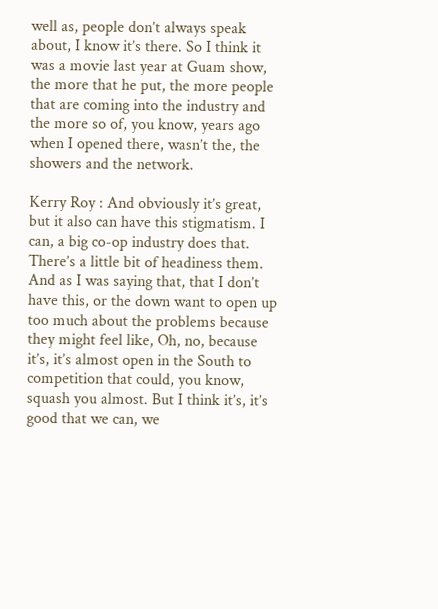well as, people don’t always speak about, I know it’s there. So I think it was a movie last year at Guam show, the more that he put, the more people that are coming into the industry and the more so of, you know, years ago when I opened there, wasn’t the, the showers and the network.

Kerry Roy : And obviously it’s great, but it also can have this stigmatism. I can, a big co-op industry does that. There’s a little bit of headiness them. And as I was saying that, that I don’t have this, or the down want to open up too much about the problems because they might feel like, Oh, no, because it’s, it’s almost open in the South to competition that could, you know, squash you almost. But I think it’s, it’s good that we can, we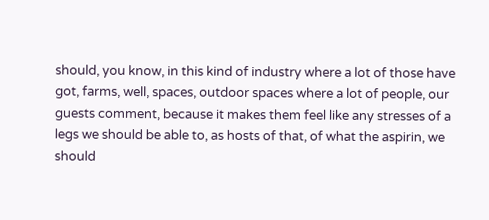should, you know, in this kind of industry where a lot of those have got, farms, well, spaces, outdoor spaces where a lot of people, our guests comment, because it makes them feel like any stresses of a legs we should be able to, as hosts of that, of what the aspirin, we should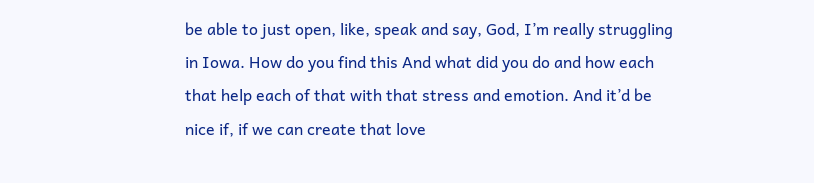be able to just open, like, speak and say, God, I’m really struggling in Iowa. How do you find this And what did you do and how each that help each of that with that stress and emotion. And it’d be nice if, if we can create that love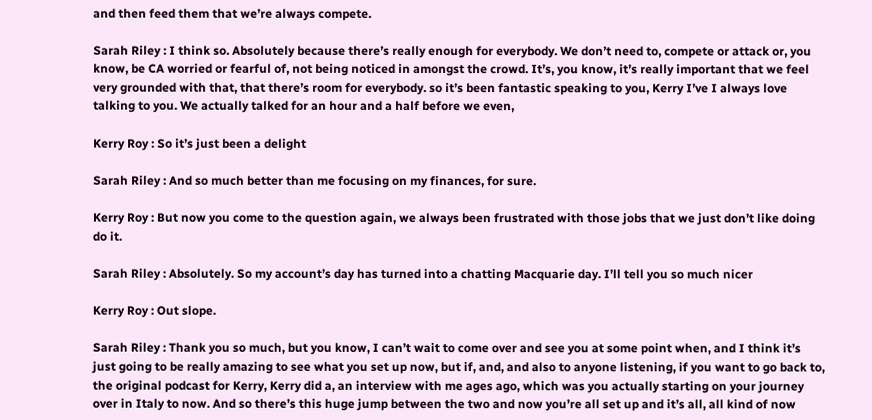and then feed them that we’re always compete.

Sarah Riley : I think so. Absolutely because there’s really enough for everybody. We don’t need to, compete or attack or, you know, be CA worried or fearful of, not being noticed in amongst the crowd. It’s, you know, it’s really important that we feel very grounded with that, that there’s room for everybody. so it’s been fantastic speaking to you, Kerry I’ve I always love talking to you. We actually talked for an hour and a half before we even,

Kerry Roy : So it’s just been a delight

Sarah Riley : And so much better than me focusing on my finances, for sure.

Kerry Roy : But now you come to the question again, we always been frustrated with those jobs that we just don’t like doing do it.

Sarah Riley : Absolutely. So my account’s day has turned into a chatting Macquarie day. I’ll tell you so much nicer

Kerry Roy : Out slope.

Sarah Riley : Thank you so much, but you know, I can’t wait to come over and see you at some point when, and I think it’s just going to be really amazing to see what you set up now, but if, and, and also to anyone listening, if you want to go back to, the original podcast for Kerry, Kerry did a, an interview with me ages ago, which was you actually starting on your journey over in Italy to now. And so there’s this huge jump between the two and now you’re all set up and it’s all, all kind of now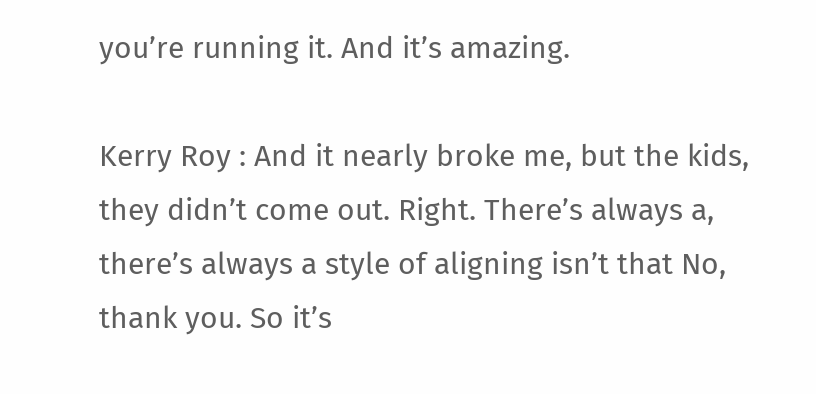you’re running it. And it’s amazing.

Kerry Roy : And it nearly broke me, but the kids, they didn’t come out. Right. There’s always a, there’s always a style of aligning isn’t that No, thank you. So it’s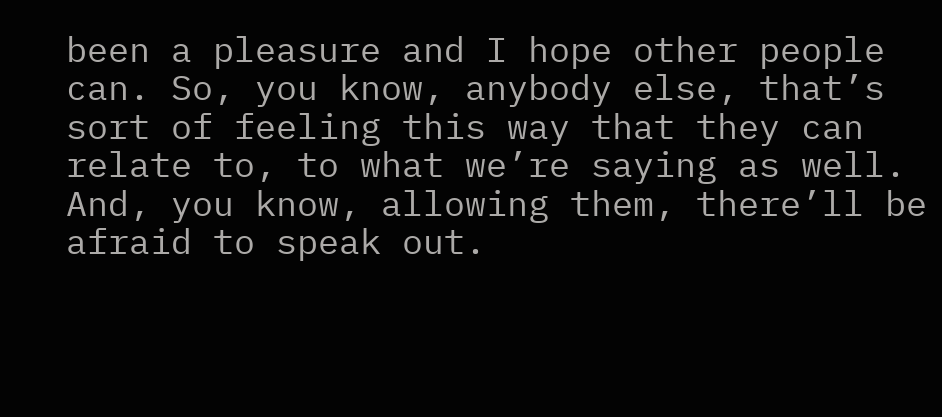been a pleasure and I hope other people can. So, you know, anybody else, that’s sort of feeling this way that they can relate to, to what we’re saying as well. And, you know, allowing them, there’ll be afraid to speak out.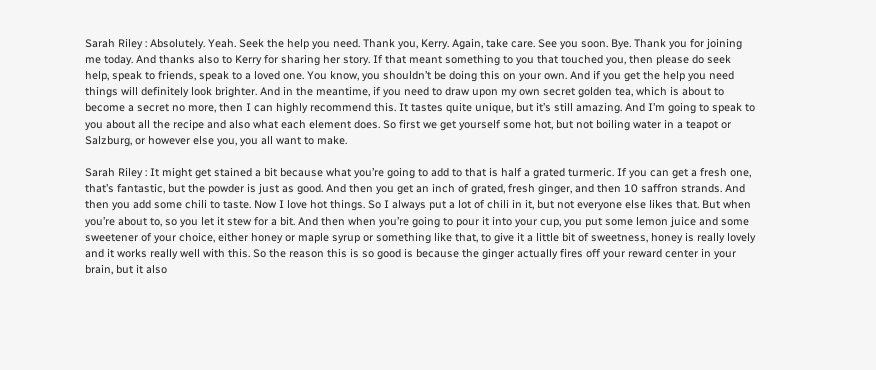Sarah Riley : Absolutely. Yeah. Seek the help you need. Thank you, Kerry. Again, take care. See you soon. Bye. Thank you for joining me today. And thanks also to Kerry for sharing her story. If that meant something to you that touched you, then please do seek help, speak to friends, speak to a loved one. You know, you shouldn’t be doing this on your own. And if you get the help you need things will definitely look brighter. And in the meantime, if you need to draw upon my own secret golden tea, which is about to become a secret no more, then I can highly recommend this. It tastes quite unique, but it’s still amazing. And I’m going to speak to you about all the recipe and also what each element does. So first we get yourself some hot, but not boiling water in a teapot or Salzburg, or however else you, you all want to make.

Sarah Riley : It might get stained a bit because what you’re going to add to that is half a grated turmeric. If you can get a fresh one, that’s fantastic, but the powder is just as good. And then you get an inch of grated, fresh ginger, and then 10 saffron strands. And then you add some chili to taste. Now I love hot things. So I always put a lot of chili in it, but not everyone else likes that. But when you’re about to, so you let it stew for a bit. And then when you’re going to pour it into your cup, you put some lemon juice and some sweetener of your choice, either honey or maple syrup or something like that, to give it a little bit of sweetness, honey is really lovely and it works really well with this. So the reason this is so good is because the ginger actually fires off your reward center in your brain, but it also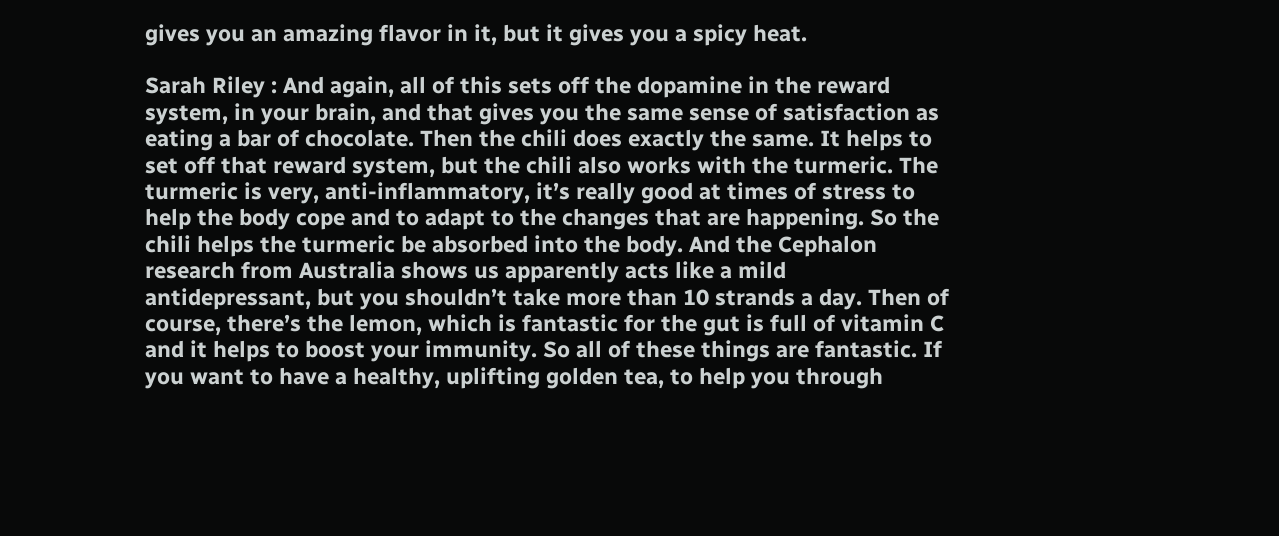gives you an amazing flavor in it, but it gives you a spicy heat.

Sarah Riley : And again, all of this sets off the dopamine in the reward system, in your brain, and that gives you the same sense of satisfaction as eating a bar of chocolate. Then the chili does exactly the same. It helps to set off that reward system, but the chili also works with the turmeric. The turmeric is very, anti-inflammatory, it’s really good at times of stress to help the body cope and to adapt to the changes that are happening. So the chili helps the turmeric be absorbed into the body. And the Cephalon research from Australia shows us apparently acts like a mild antidepressant, but you shouldn’t take more than 10 strands a day. Then of course, there’s the lemon, which is fantastic for the gut is full of vitamin C and it helps to boost your immunity. So all of these things are fantastic. If you want to have a healthy, uplifting golden tea, to help you through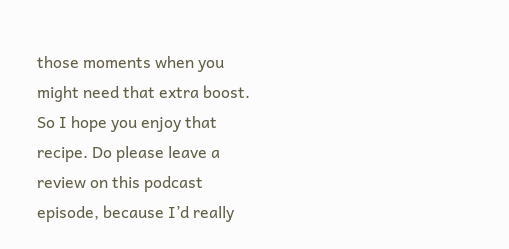those moments when you might need that extra boost. So I hope you enjoy that recipe. Do please leave a review on this podcast episode, because I’d really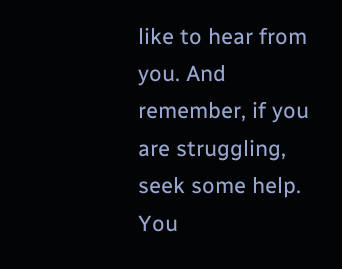like to hear from you. And remember, if you are struggling, seek some help. You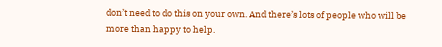don’t need to do this on your own. And there’s lots of people who will be more than happy to help.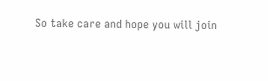So take care and hope you will join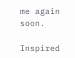me again soon.

Inspired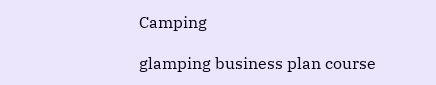Camping

glamping business plan course